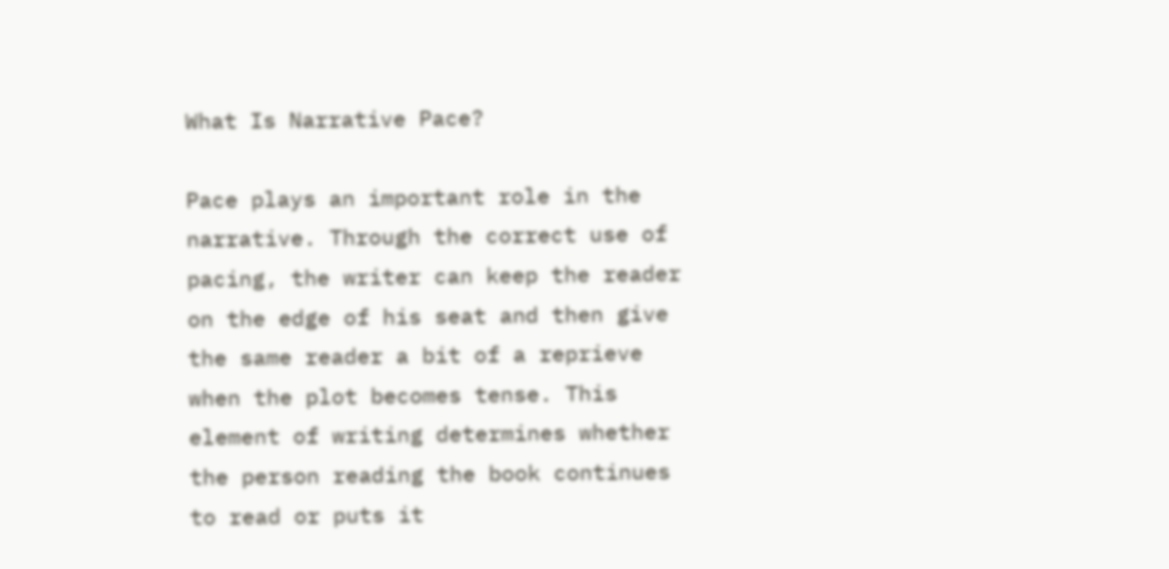What Is Narrative Pace?

Pace plays an important role in the narrative. Through the correct use of pacing, the writer can keep the reader on the edge of his seat and then give the same reader a bit of a reprieve when the plot becomes tense. This element of writing determines whether the person reading the book continues to read or puts it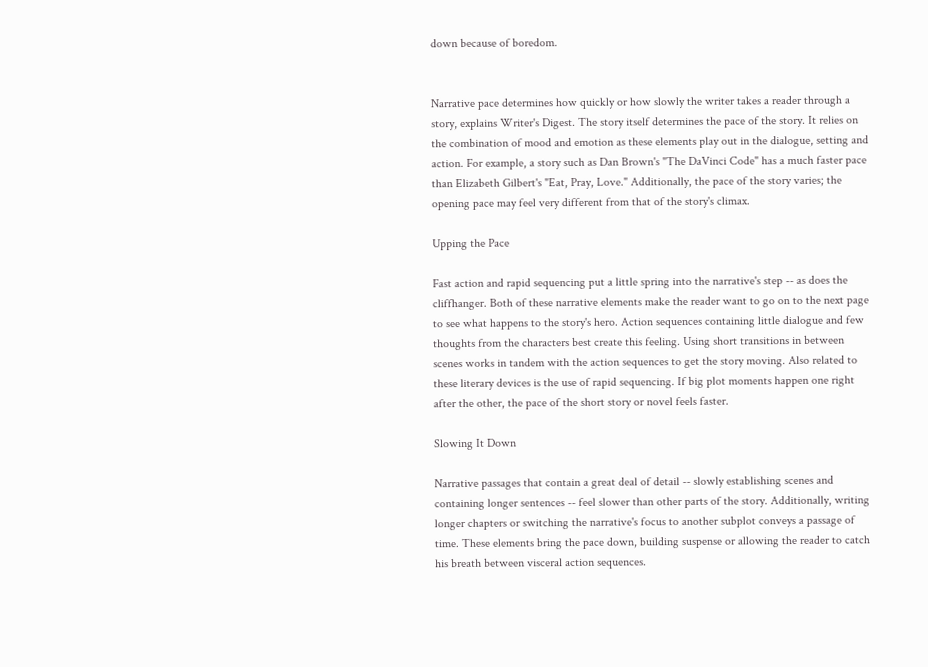down because of boredom.


Narrative pace determines how quickly or how slowly the writer takes a reader through a story, explains Writer's Digest. The story itself determines the pace of the story. It relies on the combination of mood and emotion as these elements play out in the dialogue, setting and action. For example, a story such as Dan Brown's "The DaVinci Code" has a much faster pace than Elizabeth Gilbert's "Eat, Pray, Love." Additionally, the pace of the story varies; the opening pace may feel very different from that of the story's climax.

Upping the Pace

Fast action and rapid sequencing put a little spring into the narrative's step -- as does the cliffhanger. Both of these narrative elements make the reader want to go on to the next page to see what happens to the story's hero. Action sequences containing little dialogue and few thoughts from the characters best create this feeling. Using short transitions in between scenes works in tandem with the action sequences to get the story moving. Also related to these literary devices is the use of rapid sequencing. If big plot moments happen one right after the other, the pace of the short story or novel feels faster.

Slowing It Down

Narrative passages that contain a great deal of detail -- slowly establishing scenes and containing longer sentences -- feel slower than other parts of the story. Additionally, writing longer chapters or switching the narrative's focus to another subplot conveys a passage of time. These elements bring the pace down, building suspense or allowing the reader to catch his breath between visceral action sequences.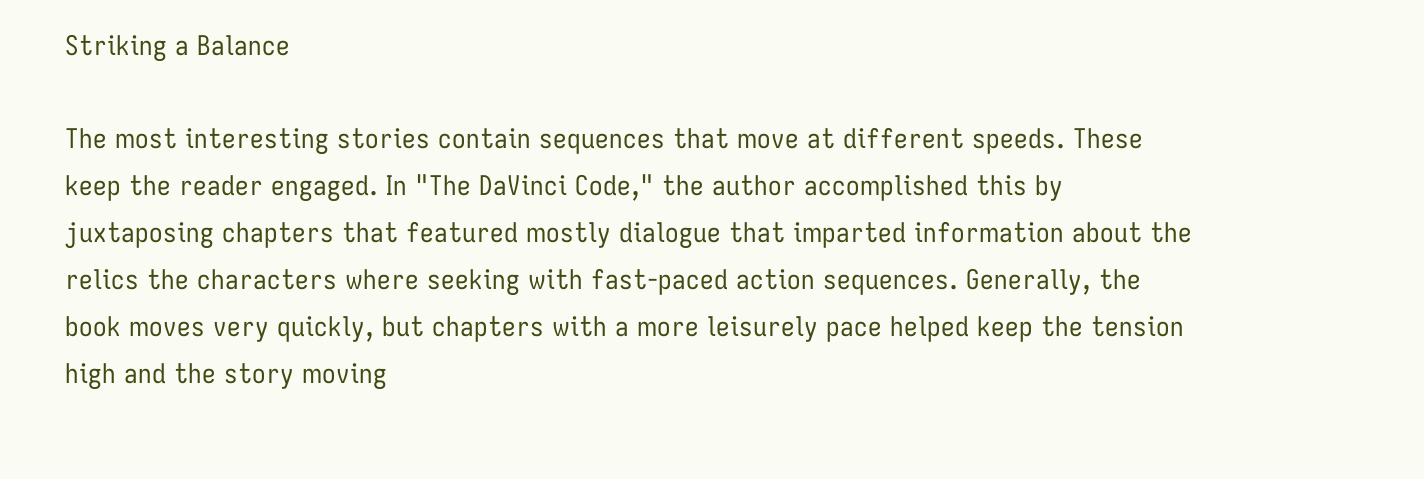Striking a Balance

The most interesting stories contain sequences that move at different speeds. These keep the reader engaged. In "The DaVinci Code," the author accomplished this by juxtaposing chapters that featured mostly dialogue that imparted information about the relics the characters where seeking with fast-paced action sequences. Generally, the book moves very quickly, but chapters with a more leisurely pace helped keep the tension high and the story moving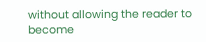without allowing the reader to become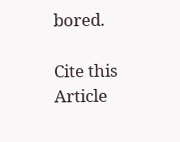bored.

Cite this Article